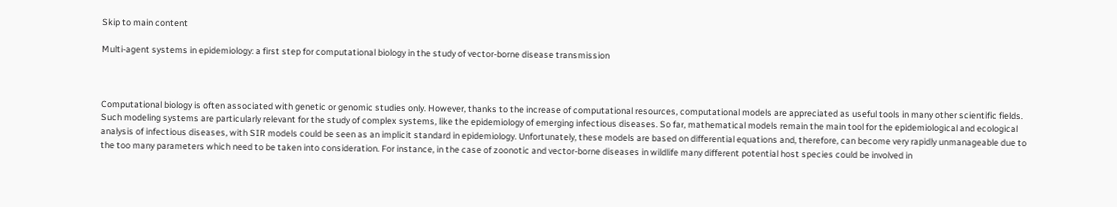Skip to main content

Multi-agent systems in epidemiology: a first step for computational biology in the study of vector-borne disease transmission



Computational biology is often associated with genetic or genomic studies only. However, thanks to the increase of computational resources, computational models are appreciated as useful tools in many other scientific fields. Such modeling systems are particularly relevant for the study of complex systems, like the epidemiology of emerging infectious diseases. So far, mathematical models remain the main tool for the epidemiological and ecological analysis of infectious diseases, with SIR models could be seen as an implicit standard in epidemiology. Unfortunately, these models are based on differential equations and, therefore, can become very rapidly unmanageable due to the too many parameters which need to be taken into consideration. For instance, in the case of zoonotic and vector-borne diseases in wildlife many different potential host species could be involved in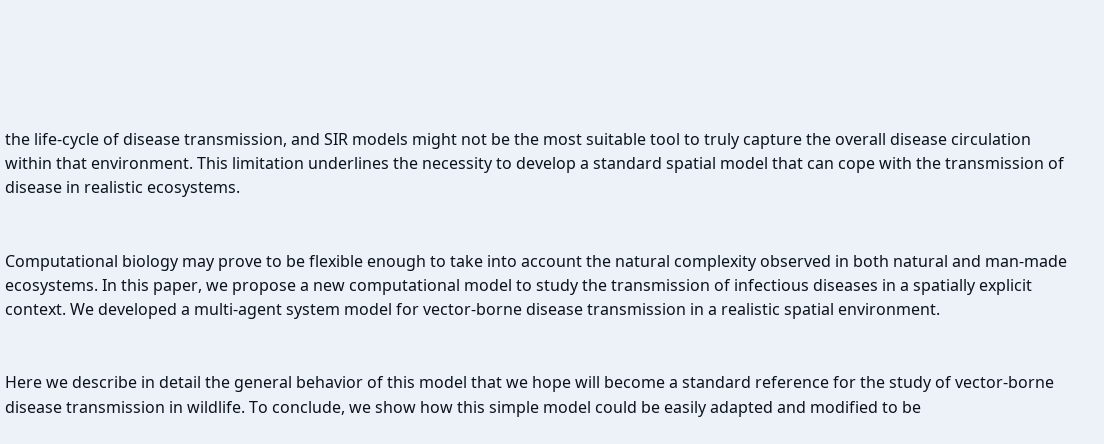the life-cycle of disease transmission, and SIR models might not be the most suitable tool to truly capture the overall disease circulation within that environment. This limitation underlines the necessity to develop a standard spatial model that can cope with the transmission of disease in realistic ecosystems.


Computational biology may prove to be flexible enough to take into account the natural complexity observed in both natural and man-made ecosystems. In this paper, we propose a new computational model to study the transmission of infectious diseases in a spatially explicit context. We developed a multi-agent system model for vector-borne disease transmission in a realistic spatial environment.


Here we describe in detail the general behavior of this model that we hope will become a standard reference for the study of vector-borne disease transmission in wildlife. To conclude, we show how this simple model could be easily adapted and modified to be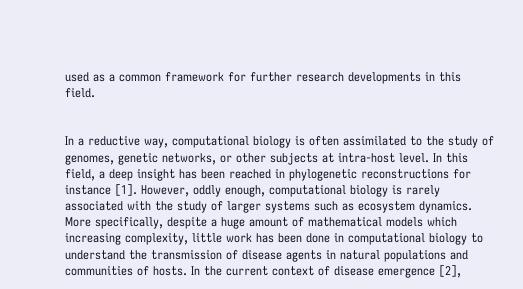used as a common framework for further research developments in this field.


In a reductive way, computational biology is often assimilated to the study of genomes, genetic networks, or other subjects at intra-host level. In this field, a deep insight has been reached in phylogenetic reconstructions for instance [1]. However, oddly enough, computational biology is rarely associated with the study of larger systems such as ecosystem dynamics. More specifically, despite a huge amount of mathematical models which increasing complexity, little work has been done in computational biology to understand the transmission of disease agents in natural populations and communities of hosts. In the current context of disease emergence [2],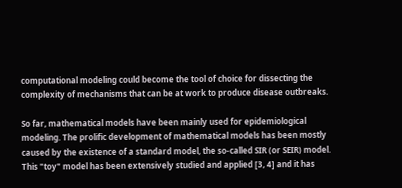computational modeling could become the tool of choice for dissecting the complexity of mechanisms that can be at work to produce disease outbreaks.

So far, mathematical models have been mainly used for epidemiological modeling. The prolific development of mathematical models has been mostly caused by the existence of a standard model, the so-called SIR (or SEIR) model. This "toy" model has been extensively studied and applied [3, 4] and it has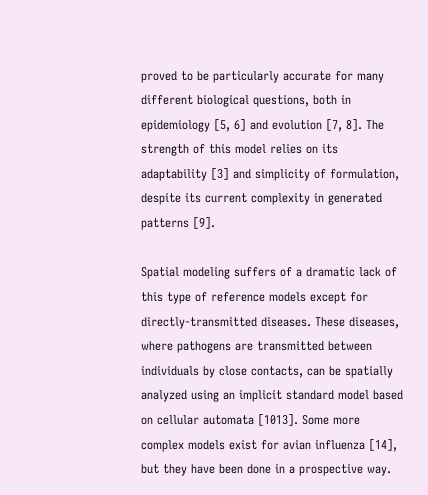proved to be particularly accurate for many different biological questions, both in epidemiology [5, 6] and evolution [7, 8]. The strength of this model relies on its adaptability [3] and simplicity of formulation, despite its current complexity in generated patterns [9].

Spatial modeling suffers of a dramatic lack of this type of reference models except for directly-transmitted diseases. These diseases, where pathogens are transmitted between individuals by close contacts, can be spatially analyzed using an implicit standard model based on cellular automata [1013]. Some more complex models exist for avian influenza [14], but they have been done in a prospective way.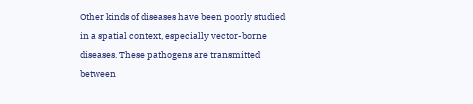Other kinds of diseases have been poorly studied in a spatial context, especially vector-borne diseases. These pathogens are transmitted between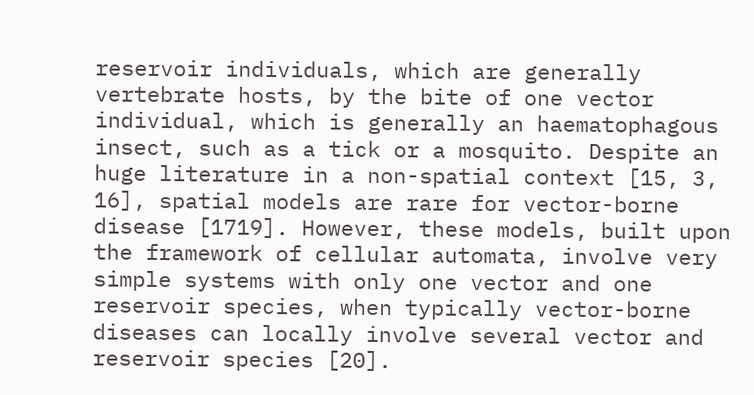reservoir individuals, which are generally vertebrate hosts, by the bite of one vector individual, which is generally an haematophagous insect, such as a tick or a mosquito. Despite an huge literature in a non-spatial context [15, 3, 16], spatial models are rare for vector-borne disease [1719]. However, these models, built upon the framework of cellular automata, involve very simple systems with only one vector and one reservoir species, when typically vector-borne diseases can locally involve several vector and reservoir species [20].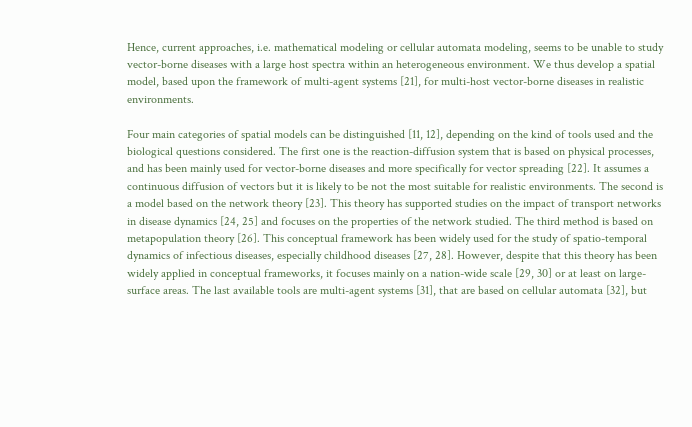Hence, current approaches, i.e. mathematical modeling or cellular automata modeling, seems to be unable to study vector-borne diseases with a large host spectra within an heterogeneous environment. We thus develop a spatial model, based upon the framework of multi-agent systems [21], for multi-host vector-borne diseases in realistic environments.

Four main categories of spatial models can be distinguished [11, 12], depending on the kind of tools used and the biological questions considered. The first one is the reaction-diffusion system that is based on physical processes, and has been mainly used for vector-borne diseases and more specifically for vector spreading [22]. It assumes a continuous diffusion of vectors but it is likely to be not the most suitable for realistic environments. The second is a model based on the network theory [23]. This theory has supported studies on the impact of transport networks in disease dynamics [24, 25] and focuses on the properties of the network studied. The third method is based on metapopulation theory [26]. This conceptual framework has been widely used for the study of spatio-temporal dynamics of infectious diseases, especially childhood diseases [27, 28]. However, despite that this theory has been widely applied in conceptual frameworks, it focuses mainly on a nation-wide scale [29, 30] or at least on large-surface areas. The last available tools are multi-agent systems [31], that are based on cellular automata [32], but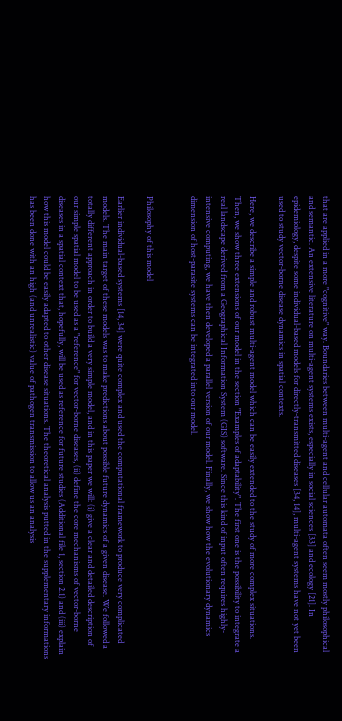that are applied in a more "cognitive" way. Boundaries between multi-agent and cellular automata often seem mostly philosophical and semantic. An extensive literature on multi-agent systems exists, especially in social sciences [33] and ecology [21]. In epidemiology, despite some individual-based models for directly-transmitted diseases [34, 14], multi-agent systems have not yet been used to study vector-borne disease dynamics in spatial contexts.

Here, we describe a simple and robust multi-agent model which can be easily extended to the study of more complex situations. Then, we show three extensions of our model in the section "Examples of adaptability". The first one is the possibility to integrate a real landscape derived from a Geographical Information System (GIS) software. Since this kind of input often requires highly-intensive computing, we have then developed a parallel version of our model. Finally, we show how the evolutionary dynamics dimension of host-parasite systems can be integrated into our model.


Philosophy of this model

Earlier individual-based systems [14, 34] were quite complex and used the computational framework to produce very complicated models. The main target of these models was to make predictions about possible future dynamics of a given disease. We followed a totally different approach in order to build a very simple model, and in this paper we will: (i) give a clear and detailed description of our simple spatial model to be used as a "reference" for vector-borne diseases, (ii) define the core mechanisms of vector-borne diseases in a spatial context that, hopefully, will be used as reference for future studies (Additional file 1, section 2.1) and (iii) explain how this model could be easily adapted to other disease situations. The theoretical analysis putted in the supplementary informations has been done with an high (and unrealistic) value of pathogen transmission to allow us an analysis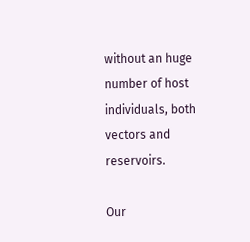without an huge number of host individuals, both vectors and reservoirs.

Our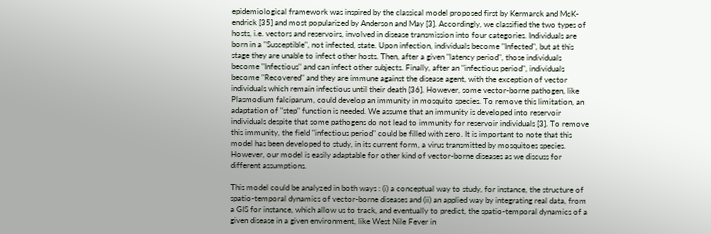epidemiological framework was inspired by the classical model proposed first by Kermarck and McK-endrick [35] and most popularized by Anderson and May [3]. Accordingly, we classified the two types of hosts, i.e. vectors and reservoirs, involved in disease transmission into four categories. Individuals are born in a "Susceptible", not infected, state. Upon infection, individuals become "Infected", but at this stage they are unable to infect other hosts. Then, after a given "latency period", those individuals become "Infectious" and can infect other subjects. Finally, after an "infectious period", individuals become "Recovered" and they are immune against the disease agent, with the exception of vector individuals which remain infectious until their death [36]. However, some vector-borne pathogen, like Plasmodium falciparum, could develop an immunity in mosquito species. To remove this limitation, an adaptation of "step" function is needed. We assume that an immunity is developed into reservoir individuals despite that some pathogens do not lead to immunity for reservoir individuals [3]. To remove this immunity, the field "infectious period" could be filled with zero. It is important to note that this model has been developed to study, in its current form, a virus transmitted by mosquitoes species. However, our model is easily adaptable for other kind of vector-borne diseases as we discuss for different assumptions.

This model could be analyzed in both ways : (i) a conceptual way to study, for instance, the structure of spatio-temporal dynamics of vector-borne diseases and (ii) an applied way by integrating real data, from a GIS for instance, which allow us to track, and eventually to predict, the spatio-temporal dynamics of a given disease in a given environment, like West Nile Fever in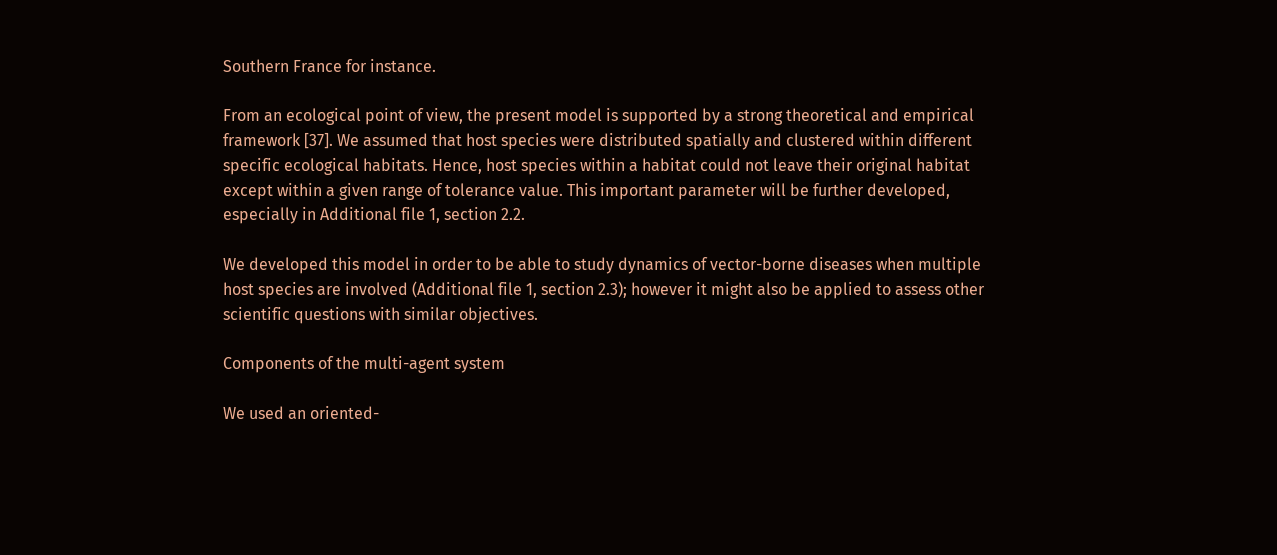Southern France for instance.

From an ecological point of view, the present model is supported by a strong theoretical and empirical framework [37]. We assumed that host species were distributed spatially and clustered within different specific ecological habitats. Hence, host species within a habitat could not leave their original habitat except within a given range of tolerance value. This important parameter will be further developed, especially in Additional file 1, section 2.2.

We developed this model in order to be able to study dynamics of vector-borne diseases when multiple host species are involved (Additional file 1, section 2.3); however it might also be applied to assess other scientific questions with similar objectives.

Components of the multi-agent system

We used an oriented-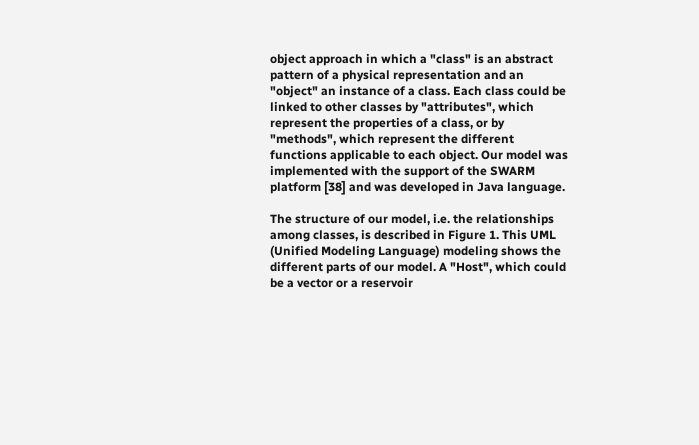object approach in which a "class" is an abstract pattern of a physical representation and an "object" an instance of a class. Each class could be linked to other classes by "attributes", which represent the properties of a class, or by "methods", which represent the different functions applicable to each object. Our model was implemented with the support of the SWARM platform [38] and was developed in Java language.

The structure of our model, i.e. the relationships among classes, is described in Figure 1. This UML (Unified Modeling Language) modeling shows the different parts of our model. A "Host", which could be a vector or a reservoir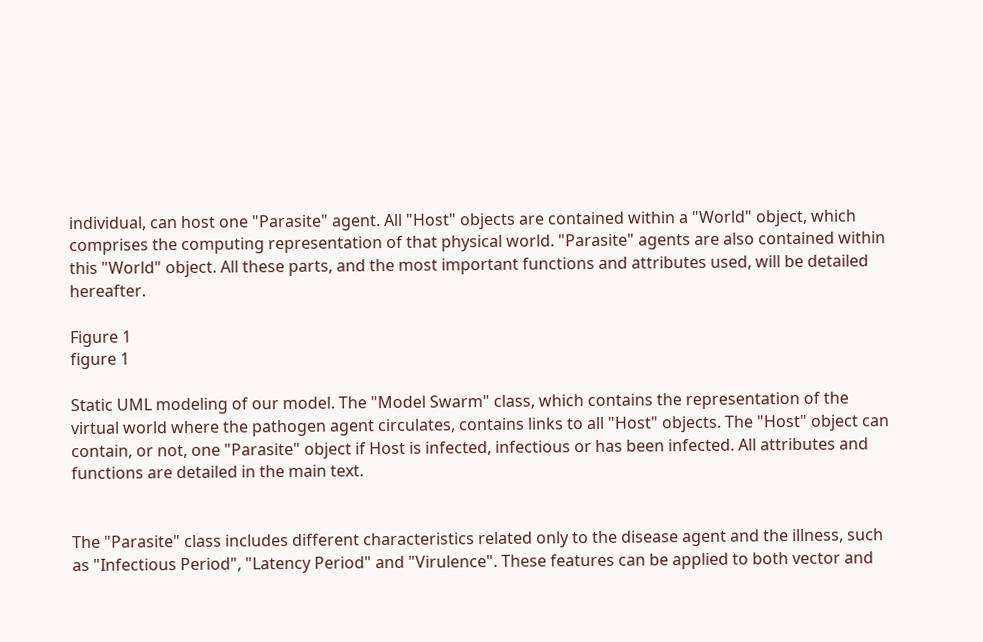individual, can host one "Parasite" agent. All "Host" objects are contained within a "World" object, which comprises the computing representation of that physical world. "Parasite" agents are also contained within this "World" object. All these parts, and the most important functions and attributes used, will be detailed hereafter.

Figure 1
figure 1

Static UML modeling of our model. The "Model Swarm" class, which contains the representation of the virtual world where the pathogen agent circulates, contains links to all "Host" objects. The "Host" object can contain, or not, one "Parasite" object if Host is infected, infectious or has been infected. All attributes and functions are detailed in the main text.


The "Parasite" class includes different characteristics related only to the disease agent and the illness, such as "Infectious Period", "Latency Period" and "Virulence". These features can be applied to both vector and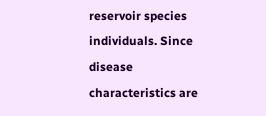reservoir species individuals. Since disease characteristics are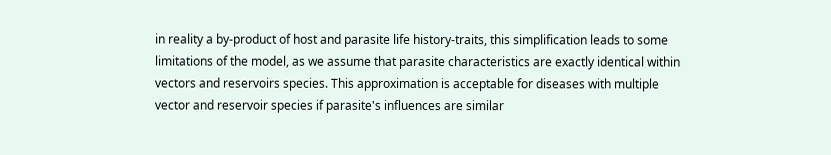in reality a by-product of host and parasite life history-traits, this simplification leads to some limitations of the model, as we assume that parasite characteristics are exactly identical within vectors and reservoirs species. This approximation is acceptable for diseases with multiple vector and reservoir species if parasite's influences are similar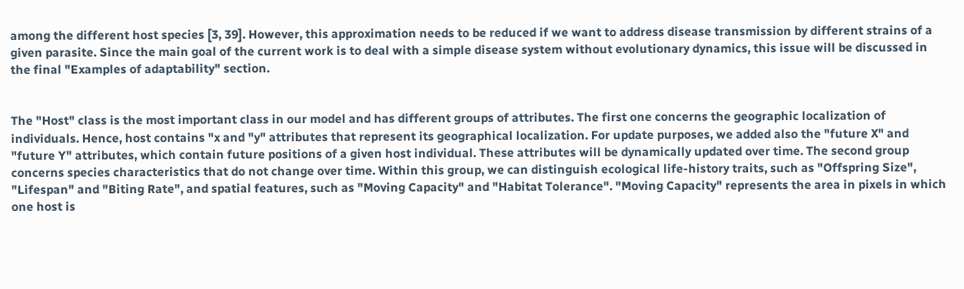among the different host species [3, 39]. However, this approximation needs to be reduced if we want to address disease transmission by different strains of a given parasite. Since the main goal of the current work is to deal with a simple disease system without evolutionary dynamics, this issue will be discussed in the final "Examples of adaptability" section.


The "Host" class is the most important class in our model and has different groups of attributes. The first one concerns the geographic localization of individuals. Hence, host contains "x and "y" attributes that represent its geographical localization. For update purposes, we added also the "future X" and "future Y" attributes, which contain future positions of a given host individual. These attributes will be dynamically updated over time. The second group concerns species characteristics that do not change over time. Within this group, we can distinguish ecological life-history traits, such as "Offspring Size", "Lifespan" and "Biting Rate", and spatial features, such as "Moving Capacity" and "Habitat Tolerance". "Moving Capacity" represents the area in pixels in which one host is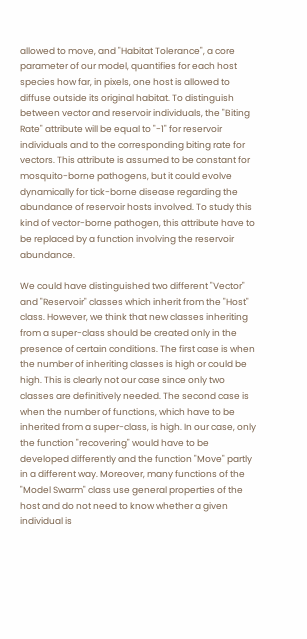allowed to move, and "Habitat Tolerance", a core parameter of our model, quantifies for each host species how far, in pixels, one host is allowed to diffuse outside its original habitat. To distinguish between vector and reservoir individuals, the "Biting Rate" attribute will be equal to "-1" for reservoir individuals and to the corresponding biting rate for vectors. This attribute is assumed to be constant for mosquito-borne pathogens, but it could evolve dynamically for tick-borne disease regarding the abundance of reservoir hosts involved. To study this kind of vector-borne pathogen, this attribute have to be replaced by a function involving the reservoir abundance.

We could have distinguished two different "Vector" and "Reservoir" classes which inherit from the "Host" class. However, we think that new classes inheriting from a super-class should be created only in the presence of certain conditions. The first case is when the number of inheriting classes is high or could be high. This is clearly not our case since only two classes are definitively needed. The second case is when the number of functions, which have to be inherited from a super-class, is high. In our case, only the function "recovering" would have to be developed differently and the function "Move" partly in a different way. Moreover, many functions of the "Model Swarm" class use general properties of the host and do not need to know whether a given individual is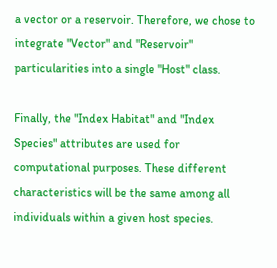a vector or a reservoir. Therefore, we chose to integrate "Vector" and "Reservoir" particularities into a single "Host" class.

Finally, the "Index Habitat" and "Index Species" attributes are used for computational purposes. These different characteristics will be the same among all individuals within a given host species.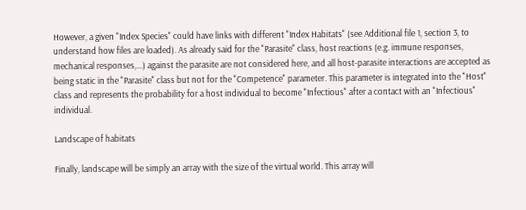However, a given "Index Species" could have links with different "Index Habitats" (see Additional file 1, section 3, to understand how files are loaded). As already said for the "Parasite" class, host reactions (e.g. immune responses, mechanical responses,...) against the parasite are not considered here, and all host-parasite interactions are accepted as being static in the "Parasite" class but not for the "Competence" parameter. This parameter is integrated into the "Host" class and represents the probability for a host individual to become "Infectious" after a contact with an "Infectious" individual.

Landscape of habitats

Finally, landscape will be simply an array with the size of the virtual world. This array will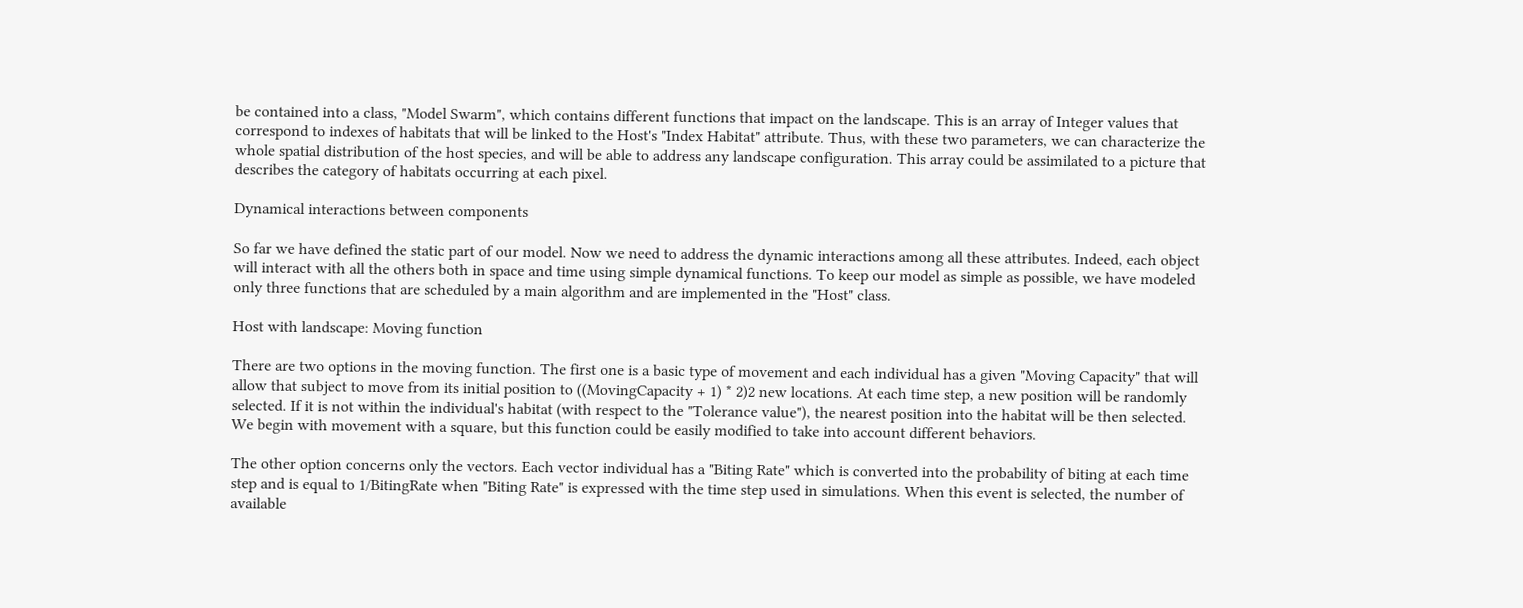be contained into a class, "Model Swarm", which contains different functions that impact on the landscape. This is an array of Integer values that correspond to indexes of habitats that will be linked to the Host's "Index Habitat" attribute. Thus, with these two parameters, we can characterize the whole spatial distribution of the host species, and will be able to address any landscape configuration. This array could be assimilated to a picture that describes the category of habitats occurring at each pixel.

Dynamical interactions between components

So far we have defined the static part of our model. Now we need to address the dynamic interactions among all these attributes. Indeed, each object will interact with all the others both in space and time using simple dynamical functions. To keep our model as simple as possible, we have modeled only three functions that are scheduled by a main algorithm and are implemented in the "Host" class.

Host with landscape: Moving function

There are two options in the moving function. The first one is a basic type of movement and each individual has a given "Moving Capacity" that will allow that subject to move from its initial position to ((MovingCapacity + 1) * 2)2 new locations. At each time step, a new position will be randomly selected. If it is not within the individual's habitat (with respect to the "Tolerance value"), the nearest position into the habitat will be then selected. We begin with movement with a square, but this function could be easily modified to take into account different behaviors.

The other option concerns only the vectors. Each vector individual has a "Biting Rate" which is converted into the probability of biting at each time step and is equal to 1/BitingRate when "Biting Rate" is expressed with the time step used in simulations. When this event is selected, the number of available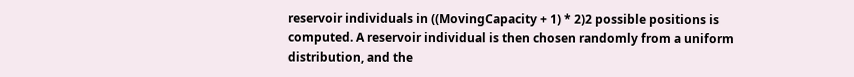reservoir individuals in ((MovingCapacity + 1) * 2)2 possible positions is computed. A reservoir individual is then chosen randomly from a uniform distribution, and the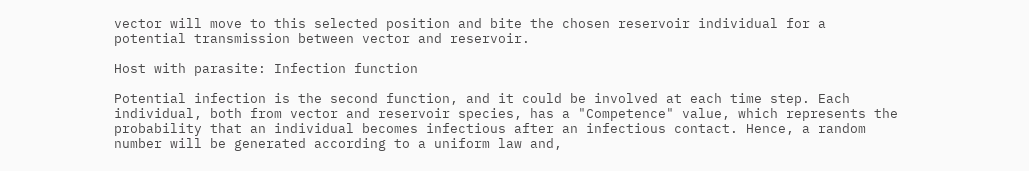vector will move to this selected position and bite the chosen reservoir individual for a potential transmission between vector and reservoir.

Host with parasite: Infection function

Potential infection is the second function, and it could be involved at each time step. Each individual, both from vector and reservoir species, has a "Competence" value, which represents the probability that an individual becomes infectious after an infectious contact. Hence, a random number will be generated according to a uniform law and,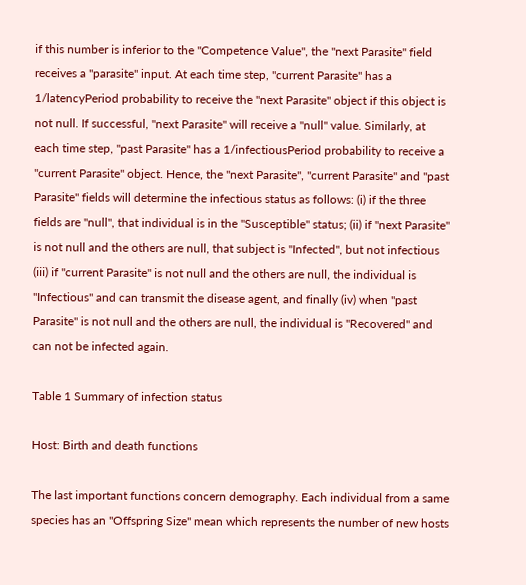if this number is inferior to the "Competence Value", the "next Parasite" field receives a "parasite" input. At each time step, "current Parasite" has a 1/latencyPeriod probability to receive the "next Parasite" object if this object is not null. If successful, "next Parasite" will receive a "null" value. Similarly, at each time step, "past Parasite" has a 1/infectiousPeriod probability to receive a "current Parasite" object. Hence, the "next Parasite", "current Parasite" and "past Parasite" fields will determine the infectious status as follows: (i) if the three fields are "null", that individual is in the "Susceptible" status; (ii) if "next Parasite" is not null and the others are null, that subject is "Infected", but not infectious (iii) if "current Parasite" is not null and the others are null, the individual is "Infectious" and can transmit the disease agent, and finally (iv) when "past Parasite" is not null and the others are null, the individual is "Recovered" and can not be infected again.

Table 1 Summary of infection status

Host: Birth and death functions

The last important functions concern demography. Each individual from a same species has an "Offspring Size" mean which represents the number of new hosts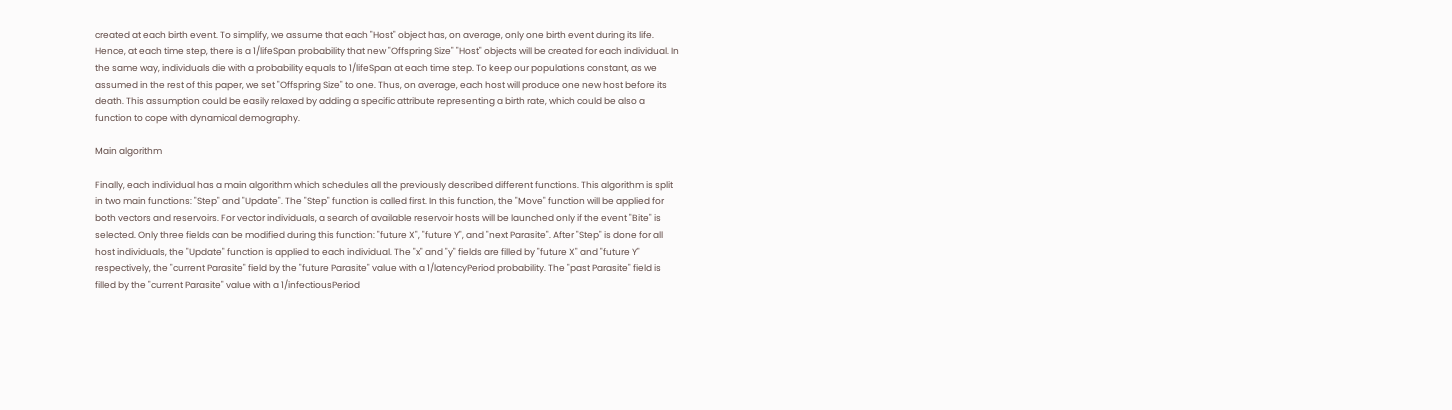created at each birth event. To simplify, we assume that each "Host" object has, on average, only one birth event during its life. Hence, at each time step, there is a 1/lifeSpan probability that new "Offspring Size" "Host" objects will be created for each individual. In the same way, individuals die with a probability equals to 1/lifeSpan at each time step. To keep our populations constant, as we assumed in the rest of this paper, we set "Offspring Size" to one. Thus, on average, each host will produce one new host before its death. This assumption could be easily relaxed by adding a specific attribute representing a birth rate, which could be also a function to cope with dynamical demography.

Main algorithm

Finally, each individual has a main algorithm which schedules all the previously described different functions. This algorithm is split in two main functions: "Step" and "Update". The "Step" function is called first. In this function, the "Move" function will be applied for both vectors and reservoirs. For vector individuals, a search of available reservoir hosts will be launched only if the event "Bite" is selected. Only three fields can be modified during this function: "future X", "future Y", and "next Parasite". After "Step" is done for all host individuals, the "Update" function is applied to each individual. The "x" and "y" fields are filled by "future X" and "future Y" respectively, the "current Parasite" field by the "future Parasite" value with a 1/latencyPeriod probability. The "past Parasite" field is filled by the "current Parasite" value with a 1/infectiousPeriod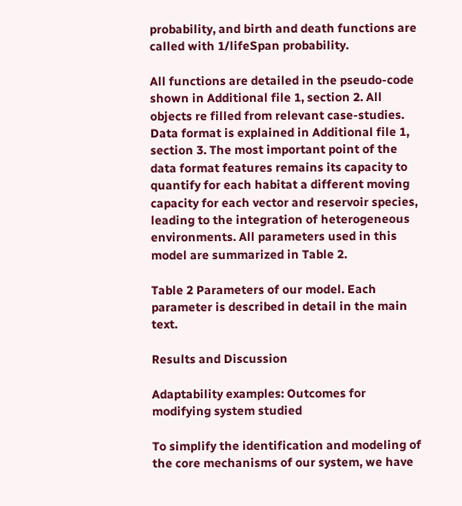probability, and birth and death functions are called with 1/lifeSpan probability.

All functions are detailed in the pseudo-code shown in Additional file 1, section 2. All objects re filled from relevant case-studies. Data format is explained in Additional file 1, section 3. The most important point of the data format features remains its capacity to quantify for each habitat a different moving capacity for each vector and reservoir species, leading to the integration of heterogeneous environments. All parameters used in this model are summarized in Table 2.

Table 2 Parameters of our model. Each parameter is described in detail in the main text.

Results and Discussion

Adaptability examples: Outcomes for modifying system studied

To simplify the identification and modeling of the core mechanisms of our system, we have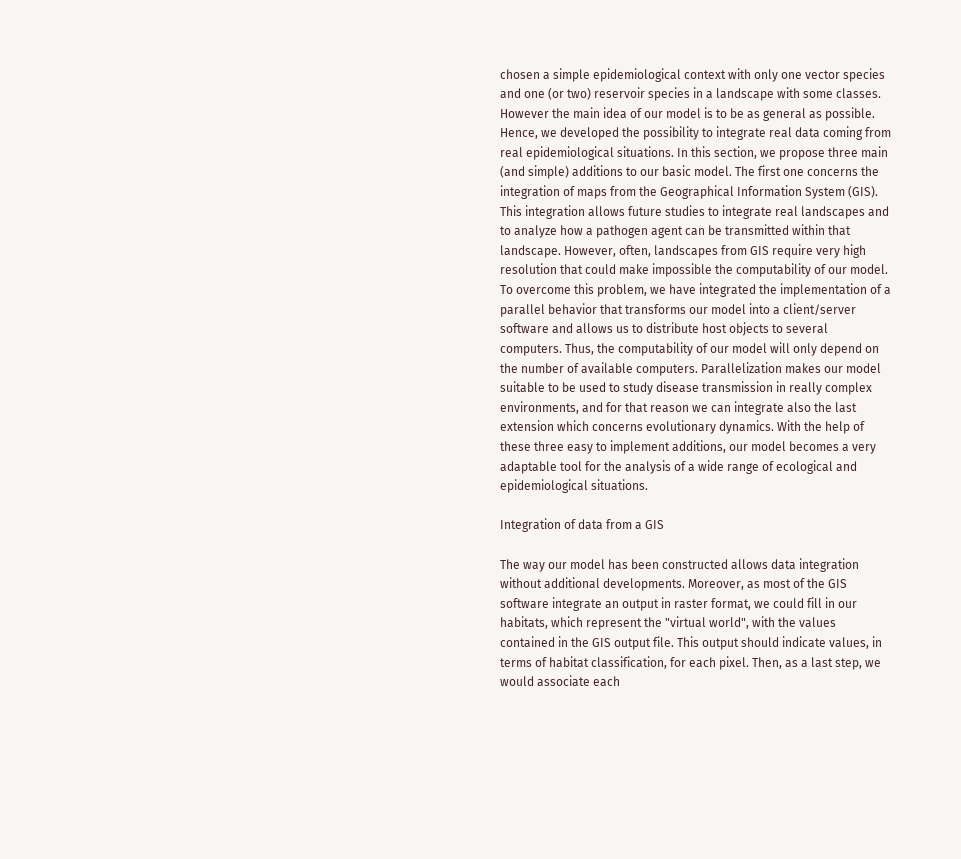chosen a simple epidemiological context with only one vector species and one (or two) reservoir species in a landscape with some classes. However the main idea of our model is to be as general as possible. Hence, we developed the possibility to integrate real data coming from real epidemiological situations. In this section, we propose three main (and simple) additions to our basic model. The first one concerns the integration of maps from the Geographical Information System (GIS). This integration allows future studies to integrate real landscapes and to analyze how a pathogen agent can be transmitted within that landscape. However, often, landscapes from GIS require very high resolution that could make impossible the computability of our model. To overcome this problem, we have integrated the implementation of a parallel behavior that transforms our model into a client/server software and allows us to distribute host objects to several computers. Thus, the computability of our model will only depend on the number of available computers. Parallelization makes our model suitable to be used to study disease transmission in really complex environments, and for that reason we can integrate also the last extension which concerns evolutionary dynamics. With the help of these three easy to implement additions, our model becomes a very adaptable tool for the analysis of a wide range of ecological and epidemiological situations.

Integration of data from a GIS

The way our model has been constructed allows data integration without additional developments. Moreover, as most of the GIS software integrate an output in raster format, we could fill in our habitats, which represent the "virtual world", with the values contained in the GIS output file. This output should indicate values, in terms of habitat classification, for each pixel. Then, as a last step, we would associate each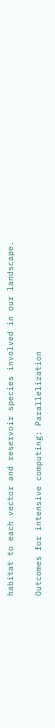habitat to each vector and reservoir species involved in our landscape.

Outcomes for intensive computing: Parallelization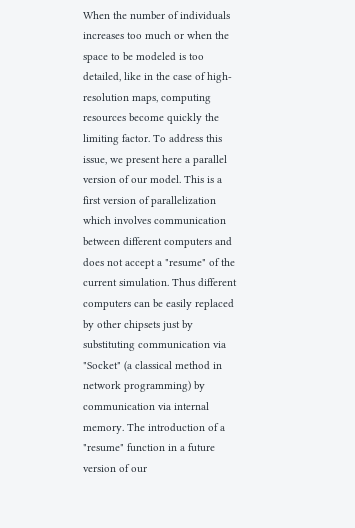When the number of individuals increases too much or when the space to be modeled is too detailed, like in the case of high-resolution maps, computing resources become quickly the limiting factor. To address this issue, we present here a parallel version of our model. This is a first version of parallelization which involves communication between different computers and does not accept a "resume" of the current simulation. Thus different computers can be easily replaced by other chipsets just by substituting communication via "Socket" (a classical method in network programming) by communication via internal memory. The introduction of a "resume" function in a future version of our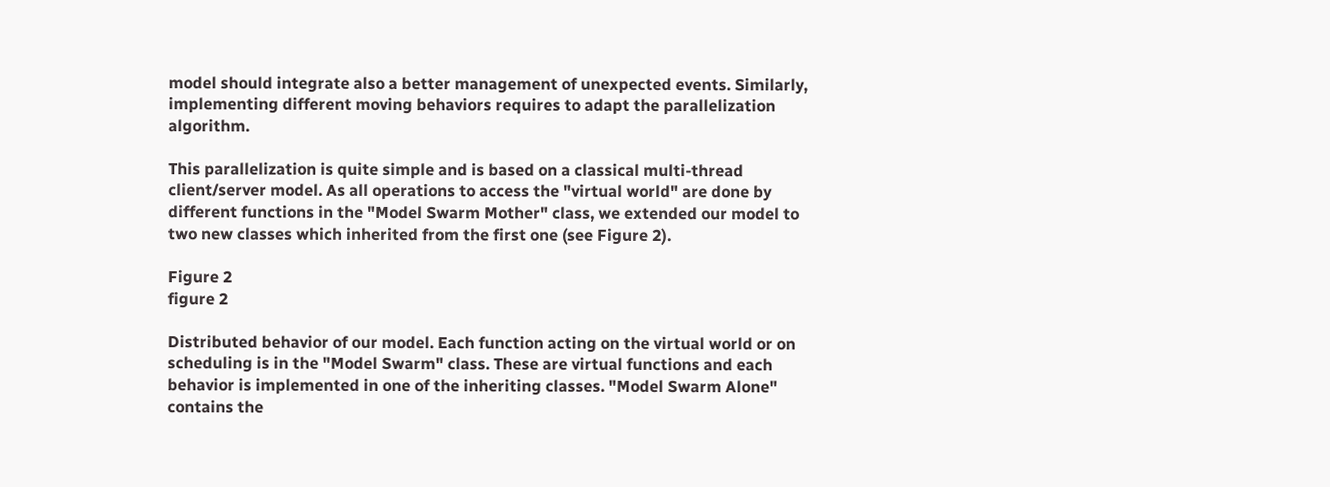model should integrate also a better management of unexpected events. Similarly, implementing different moving behaviors requires to adapt the parallelization algorithm.

This parallelization is quite simple and is based on a classical multi-thread client/server model. As all operations to access the "virtual world" are done by different functions in the "Model Swarm Mother" class, we extended our model to two new classes which inherited from the first one (see Figure 2).

Figure 2
figure 2

Distributed behavior of our model. Each function acting on the virtual world or on scheduling is in the "Model Swarm" class. These are virtual functions and each behavior is implemented in one of the inheriting classes. "Model Swarm Alone" contains the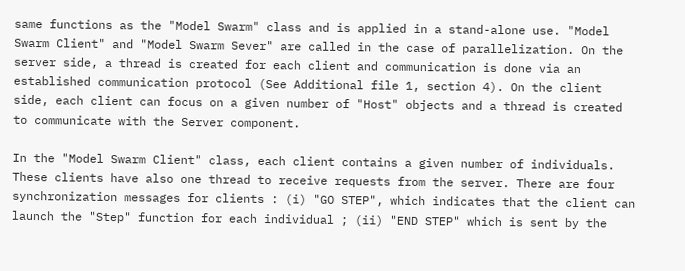same functions as the "Model Swarm" class and is applied in a stand-alone use. "Model Swarm Client" and "Model Swarm Sever" are called in the case of parallelization. On the server side, a thread is created for each client and communication is done via an established communication protocol (See Additional file 1, section 4). On the client side, each client can focus on a given number of "Host" objects and a thread is created to communicate with the Server component.

In the "Model Swarm Client" class, each client contains a given number of individuals. These clients have also one thread to receive requests from the server. There are four synchronization messages for clients : (i) "GO STEP", which indicates that the client can launch the "Step" function for each individual ; (ii) "END STEP" which is sent by the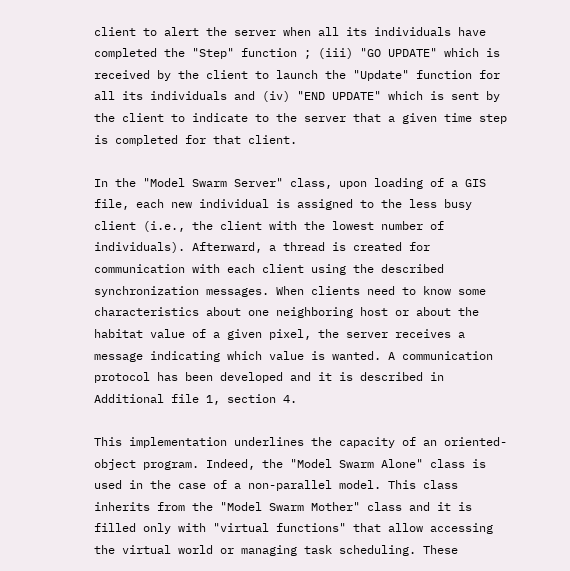client to alert the server when all its individuals have completed the "Step" function ; (iii) "GO UPDATE" which is received by the client to launch the "Update" function for all its individuals and (iv) "END UPDATE" which is sent by the client to indicate to the server that a given time step is completed for that client.

In the "Model Swarm Server" class, upon loading of a GIS file, each new individual is assigned to the less busy client (i.e., the client with the lowest number of individuals). Afterward, a thread is created for communication with each client using the described synchronization messages. When clients need to know some characteristics about one neighboring host or about the habitat value of a given pixel, the server receives a message indicating which value is wanted. A communication protocol has been developed and it is described in Additional file 1, section 4.

This implementation underlines the capacity of an oriented-object program. Indeed, the "Model Swarm Alone" class is used in the case of a non-parallel model. This class inherits from the "Model Swarm Mother" class and it is filled only with "virtual functions" that allow accessing the virtual world or managing task scheduling. These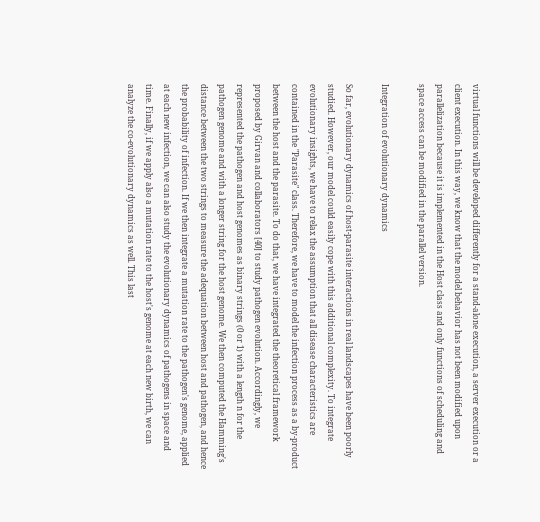virtual functions will be developed differently for a stand-alone execution, a server execution or a client execution. In this way, we know that the model behavior has not been modified upon parallelization because it is implemented in the Host class and only functions of scheduling and space access can be modified in the parallel version.

Integration of evolutionary dynamics

So far, evolutionary dynamics of host-parasite interactions in real landscapes have been poorly studied. However, our model could easily cope with this additional complexity. To integrate evolutionary insights, we have to relax the assumption that all disease characteristics are contained in the "Parasite" class. Therefore, we have to model the infection process as a by-product between the host and the parasite. To do that, we have integrated the theoretical framework proposed by Girvan and collaborators [40] to study pathogen evolution. Accordingly, we represented the pathogen and host genomes as binary strings (0 or 1) with a length n for the pathogen genome and with a longer string for the host genome. We then computed the Hamming's distance between the two strings to measure the adequation between host and pathogen, and hence the probability of infection. If we then integrate a mutation rate to the pathogen's genome, applied at each new infection, we can also study the evolutionary dynamics of pathogens in space and time. Finally, if we apply also a mutation rate to the host's genome at each new birth, we can analyze the co-evolutionary dynamics as well. This last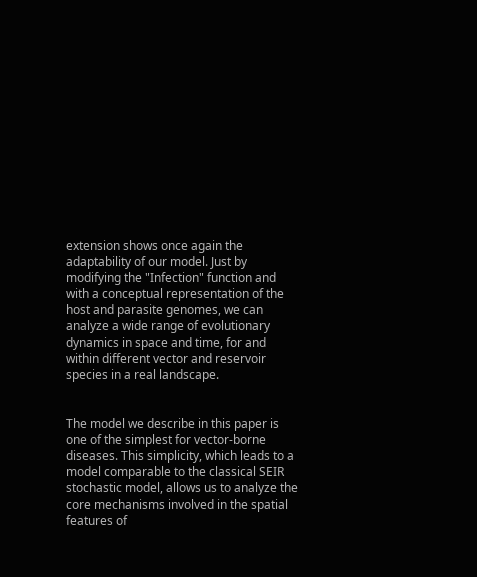extension shows once again the adaptability of our model. Just by modifying the "Infection" function and with a conceptual representation of the host and parasite genomes, we can analyze a wide range of evolutionary dynamics in space and time, for and within different vector and reservoir species in a real landscape.


The model we describe in this paper is one of the simplest for vector-borne diseases. This simplicity, which leads to a model comparable to the classical SEIR stochastic model, allows us to analyze the core mechanisms involved in the spatial features of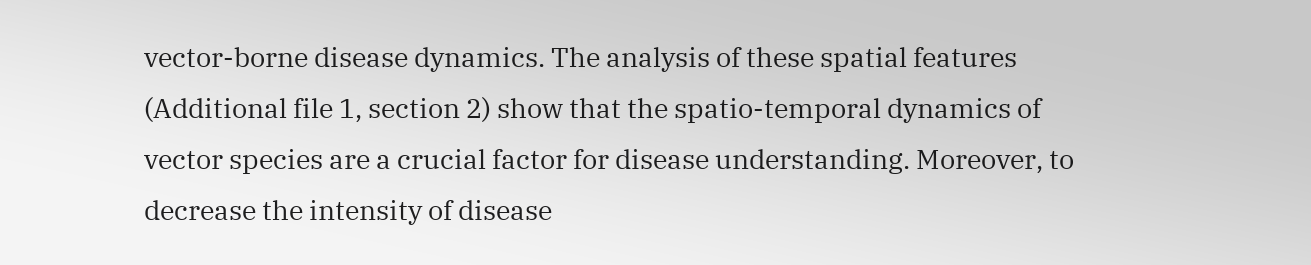vector-borne disease dynamics. The analysis of these spatial features (Additional file 1, section 2) show that the spatio-temporal dynamics of vector species are a crucial factor for disease understanding. Moreover, to decrease the intensity of disease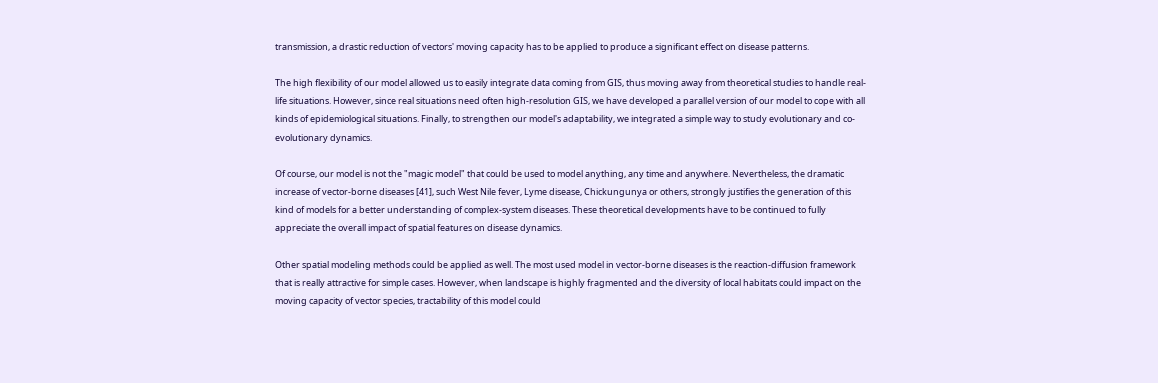transmission, a drastic reduction of vectors' moving capacity has to be applied to produce a significant effect on disease patterns.

The high flexibility of our model allowed us to easily integrate data coming from GIS, thus moving away from theoretical studies to handle real-life situations. However, since real situations need often high-resolution GIS, we have developed a parallel version of our model to cope with all kinds of epidemiological situations. Finally, to strengthen our model's adaptability, we integrated a simple way to study evolutionary and co-evolutionary dynamics.

Of course, our model is not the "magic model" that could be used to model anything, any time and anywhere. Nevertheless, the dramatic increase of vector-borne diseases [41], such West Nile fever, Lyme disease, Chickungunya or others, strongly justifies the generation of this kind of models for a better understanding of complex-system diseases. These theoretical developments have to be continued to fully appreciate the overall impact of spatial features on disease dynamics.

Other spatial modeling methods could be applied as well. The most used model in vector-borne diseases is the reaction-diffusion framework that is really attractive for simple cases. However, when landscape is highly fragmented and the diversity of local habitats could impact on the moving capacity of vector species, tractability of this model could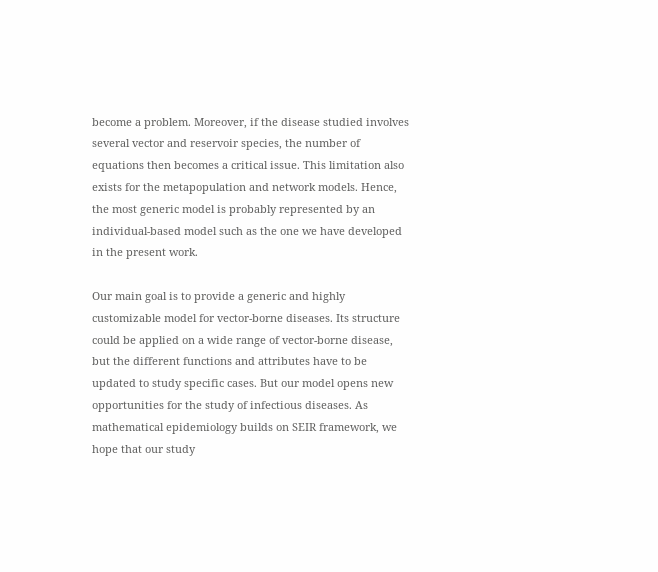become a problem. Moreover, if the disease studied involves several vector and reservoir species, the number of equations then becomes a critical issue. This limitation also exists for the metapopulation and network models. Hence, the most generic model is probably represented by an individual-based model such as the one we have developed in the present work.

Our main goal is to provide a generic and highly customizable model for vector-borne diseases. Its structure could be applied on a wide range of vector-borne disease, but the different functions and attributes have to be updated to study specific cases. But our model opens new opportunities for the study of infectious diseases. As mathematical epidemiology builds on SEIR framework, we hope that our study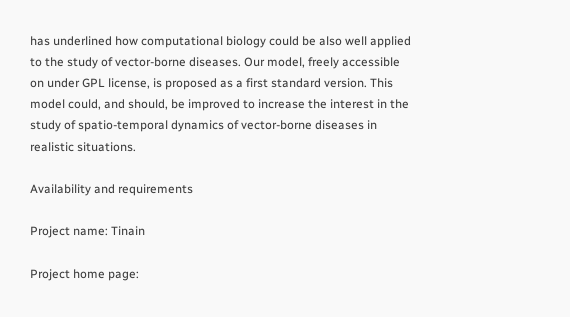has underlined how computational biology could be also well applied to the study of vector-borne diseases. Our model, freely accessible on under GPL license, is proposed as a first standard version. This model could, and should, be improved to increase the interest in the study of spatio-temporal dynamics of vector-borne diseases in realistic situations.

Availability and requirements

Project name: Tinain

Project home page: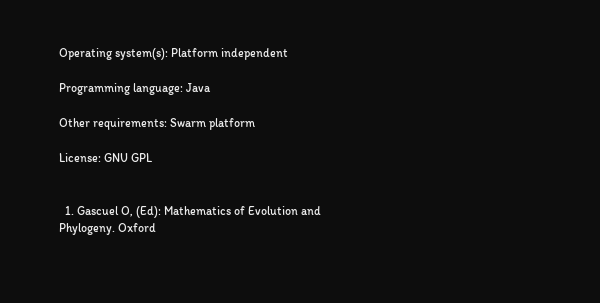Operating system(s): Platform independent

Programming language: Java

Other requirements: Swarm platform

License: GNU GPL


  1. Gascuel O, (Ed): Mathematics of Evolution and Phylogeny. Oxford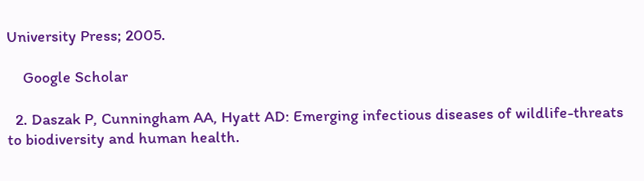University Press; 2005.

    Google Scholar

  2. Daszak P, Cunningham AA, Hyatt AD: Emerging infectious diseases of wildlife-threats to biodiversity and human health.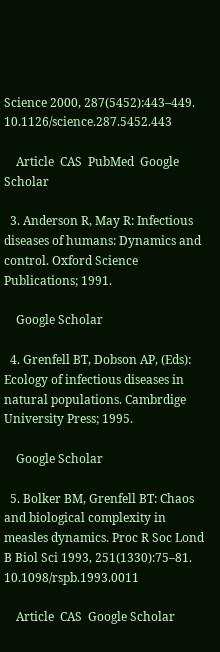Science 2000, 287(5452):443–449. 10.1126/science.287.5452.443

    Article  CAS  PubMed  Google Scholar

  3. Anderson R, May R: Infectious diseases of humans: Dynamics and control. Oxford Science Publications; 1991.

    Google Scholar

  4. Grenfell BT, Dobson AP, (Eds): Ecology of infectious diseases in natural populations. Cambrdige University Press; 1995.

    Google Scholar

  5. Bolker BM, Grenfell BT: Chaos and biological complexity in measles dynamics. Proc R Soc Lond B Biol Sci 1993, 251(1330):75–81. 10.1098/rspb.1993.0011

    Article  CAS  Google Scholar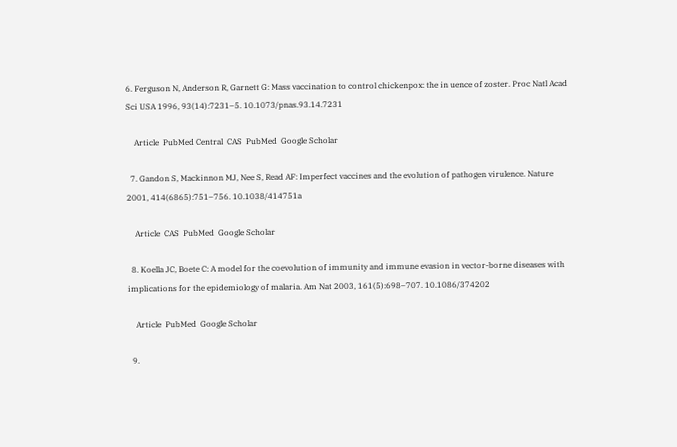6. Ferguson N, Anderson R, Garnett G: Mass vaccination to control chickenpox: the in uence of zoster. Proc Natl Acad Sci USA 1996, 93(14):7231–5. 10.1073/pnas.93.14.7231

    Article  PubMed Central  CAS  PubMed  Google Scholar

  7. Gandon S, Mackinnon MJ, Nee S, Read AF: Imperfect vaccines and the evolution of pathogen virulence. Nature 2001, 414(6865):751–756. 10.1038/414751a

    Article  CAS  PubMed  Google Scholar

  8. Koella JC, Boete C: A model for the coevolution of immunity and immune evasion in vector-borne diseases with implications for the epidemiology of malaria. Am Nat 2003, 161(5):698–707. 10.1086/374202

    Article  PubMed  Google Scholar

  9.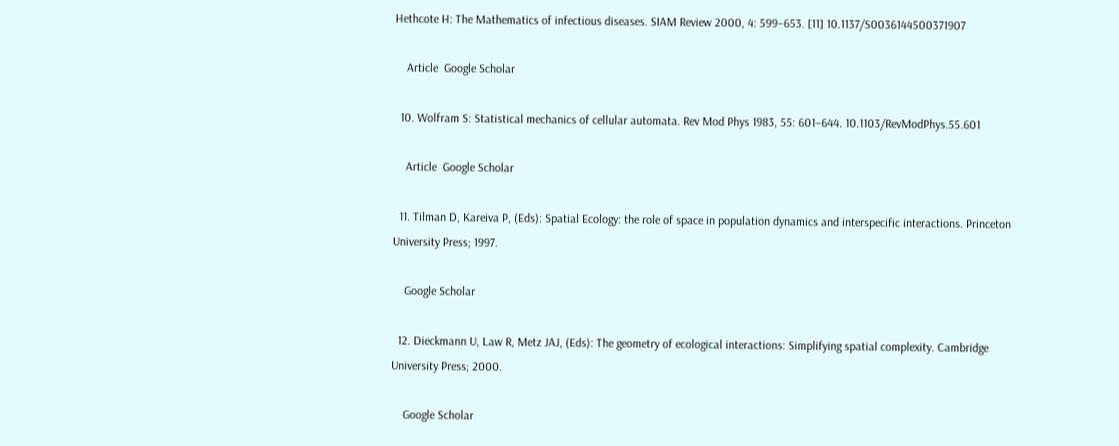Hethcote H: The Mathematics of infectious diseases. SIAM Review 2000, 4: 599–653. [11] 10.1137/S0036144500371907

    Article  Google Scholar

  10. Wolfram S: Statistical mechanics of cellular automata. Rev Mod Phys 1983, 55: 601–644. 10.1103/RevModPhys.55.601

    Article  Google Scholar

  11. Tilman D, Kareiva P, (Eds): Spatial Ecology: the role of space in population dynamics and interspecific interactions. Princeton University Press; 1997.

    Google Scholar

  12. Dieckmann U, Law R, Metz JAJ, (Eds): The geometry of ecological interactions: Simplifying spatial complexity. Cambridge University Press; 2000.

    Google Scholar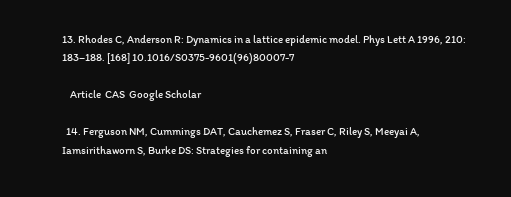13. Rhodes C, Anderson R: Dynamics in a lattice epidemic model. Phys Lett A 1996, 210: 183–188. [168] 10.1016/S0375-9601(96)80007-7

    Article  CAS  Google Scholar

  14. Ferguson NM, Cummings DAT, Cauchemez S, Fraser C, Riley S, Meeyai A, Iamsirithaworn S, Burke DS: Strategies for containing an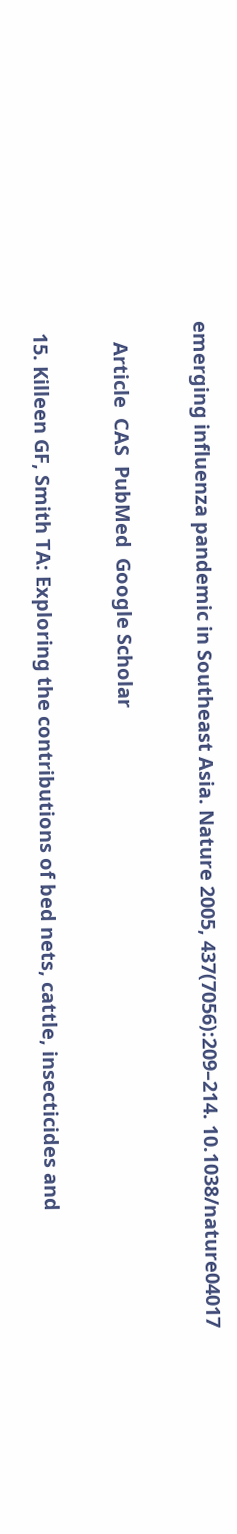emerging influenza pandemic in Southeast Asia. Nature 2005, 437(7056):209–214. 10.1038/nature04017

    Article  CAS  PubMed  Google Scholar

  15. Killeen GF, Smith TA: Exploring the contributions of bed nets, cattle, insecticides and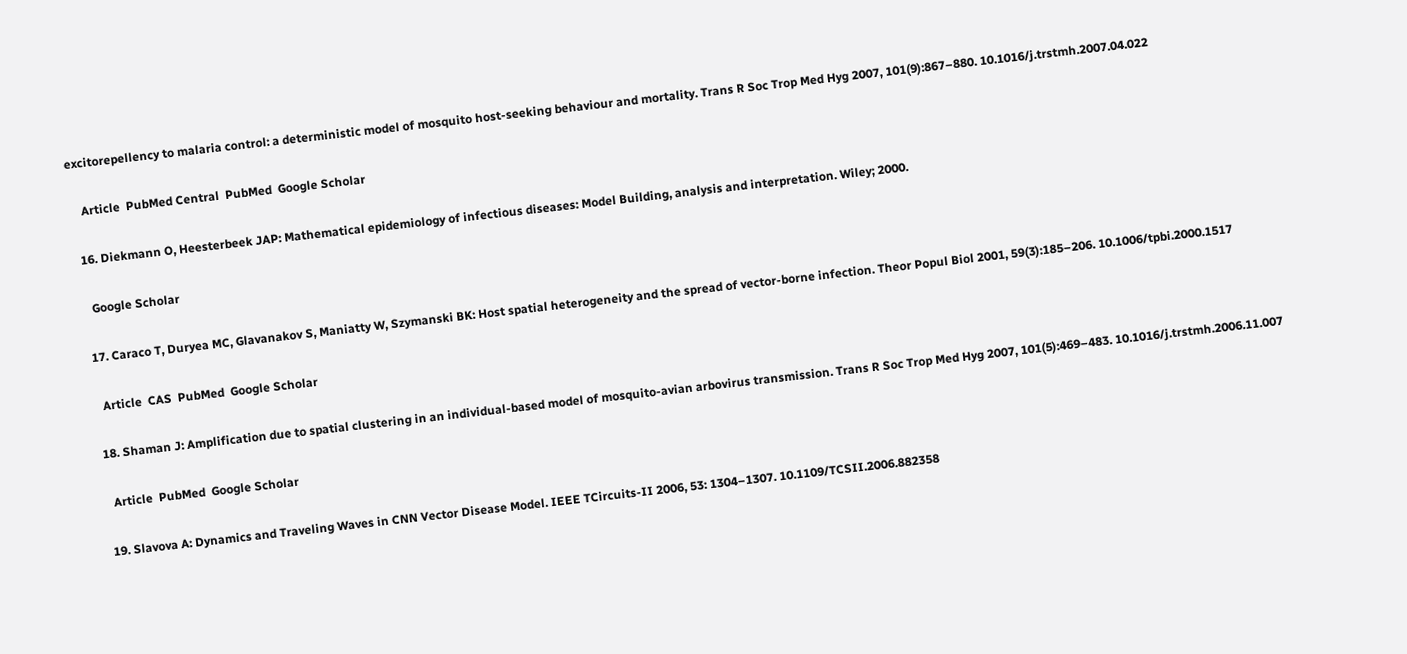excitorepellency to malaria control: a deterministic model of mosquito host-seeking behaviour and mortality. Trans R Soc Trop Med Hyg 2007, 101(9):867–880. 10.1016/j.trstmh.2007.04.022

    Article  PubMed Central  PubMed  Google Scholar

  16. Diekmann O, Heesterbeek JAP: Mathematical epidemiology of infectious diseases: Model Building, analysis and interpretation. Wiley; 2000.

    Google Scholar

  17. Caraco T, Duryea MC, Glavanakov S, Maniatty W, Szymanski BK: Host spatial heterogeneity and the spread of vector-borne infection. Theor Popul Biol 2001, 59(3):185–206. 10.1006/tpbi.2000.1517

    Article  CAS  PubMed  Google Scholar

  18. Shaman J: Amplification due to spatial clustering in an individual-based model of mosquito-avian arbovirus transmission. Trans R Soc Trop Med Hyg 2007, 101(5):469–483. 10.1016/j.trstmh.2006.11.007

    Article  PubMed  Google Scholar

  19. Slavova A: Dynamics and Traveling Waves in CNN Vector Disease Model. IEEE TCircuits-II 2006, 53: 1304–1307. 10.1109/TCSII.2006.882358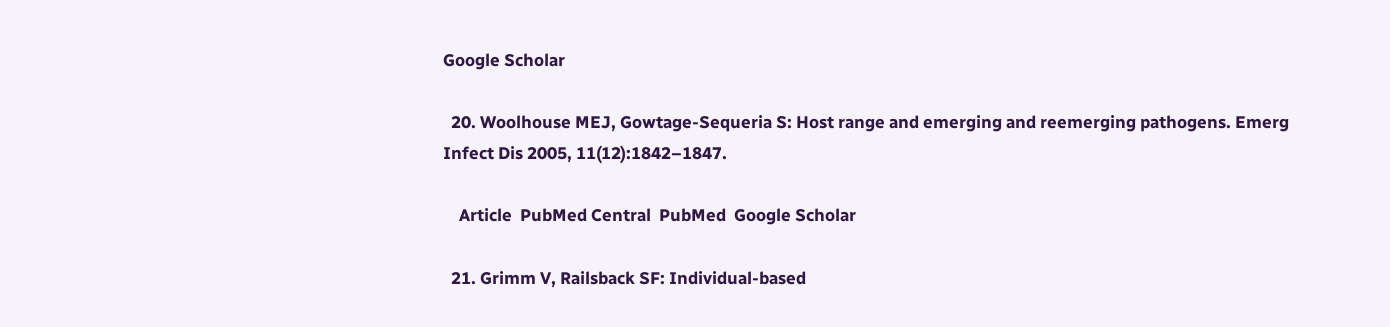Google Scholar

  20. Woolhouse MEJ, Gowtage-Sequeria S: Host range and emerging and reemerging pathogens. Emerg Infect Dis 2005, 11(12):1842–1847.

    Article  PubMed Central  PubMed  Google Scholar

  21. Grimm V, Railsback SF: Individual-based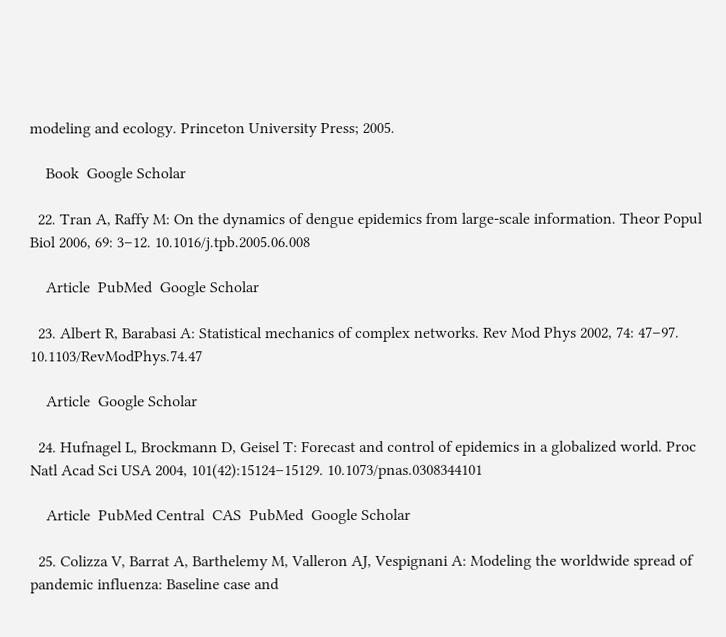modeling and ecology. Princeton University Press; 2005.

    Book  Google Scholar

  22. Tran A, Raffy M: On the dynamics of dengue epidemics from large-scale information. Theor Popul Biol 2006, 69: 3–12. 10.1016/j.tpb.2005.06.008

    Article  PubMed  Google Scholar

  23. Albert R, Barabasi A: Statistical mechanics of complex networks. Rev Mod Phys 2002, 74: 47–97. 10.1103/RevModPhys.74.47

    Article  Google Scholar

  24. Hufnagel L, Brockmann D, Geisel T: Forecast and control of epidemics in a globalized world. Proc Natl Acad Sci USA 2004, 101(42):15124–15129. 10.1073/pnas.0308344101

    Article  PubMed Central  CAS  PubMed  Google Scholar

  25. Colizza V, Barrat A, Barthelemy M, Valleron AJ, Vespignani A: Modeling the worldwide spread of pandemic influenza: Baseline case and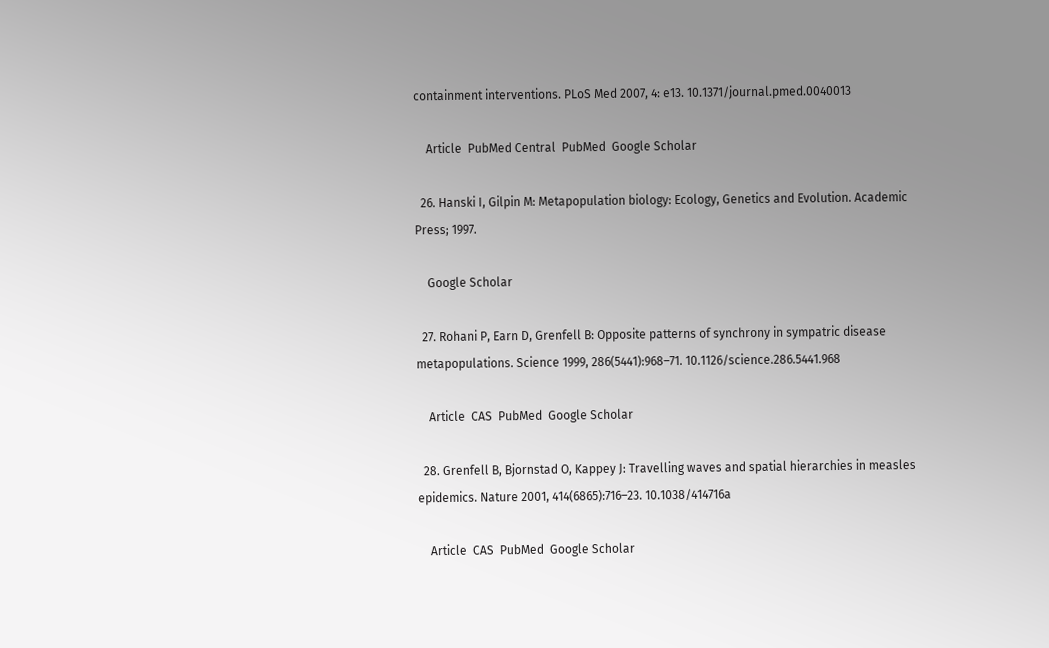containment interventions. PLoS Med 2007, 4: e13. 10.1371/journal.pmed.0040013

    Article  PubMed Central  PubMed  Google Scholar

  26. Hanski I, Gilpin M: Metapopulation biology: Ecology, Genetics and Evolution. Academic Press; 1997.

    Google Scholar

  27. Rohani P, Earn D, Grenfell B: Opposite patterns of synchrony in sympatric disease metapopulations. Science 1999, 286(5441):968–71. 10.1126/science.286.5441.968

    Article  CAS  PubMed  Google Scholar

  28. Grenfell B, Bjornstad O, Kappey J: Travelling waves and spatial hierarchies in measles epidemics. Nature 2001, 414(6865):716–23. 10.1038/414716a

    Article  CAS  PubMed  Google Scholar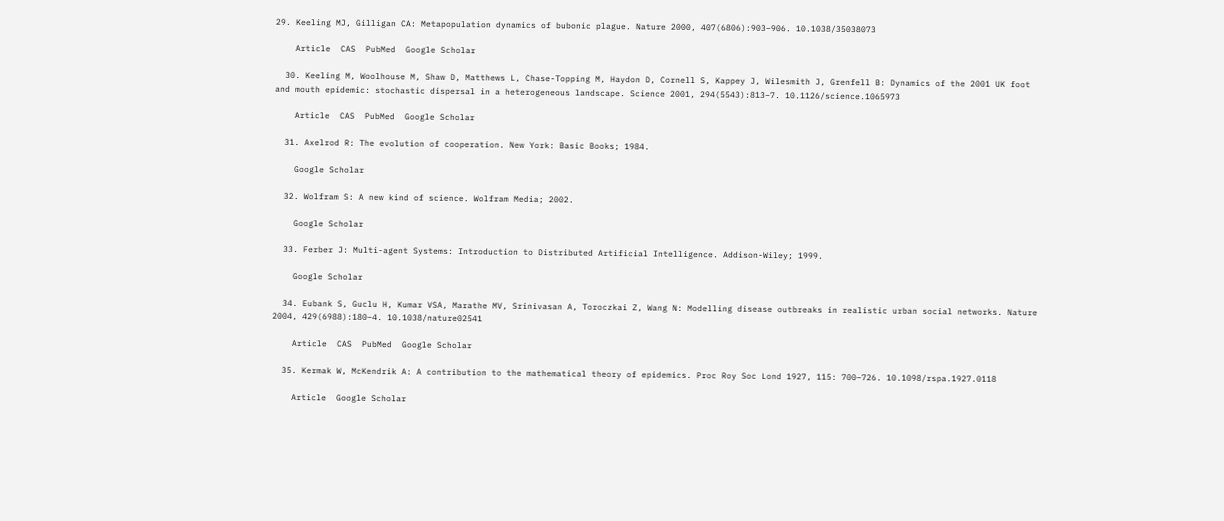29. Keeling MJ, Gilligan CA: Metapopulation dynamics of bubonic plague. Nature 2000, 407(6806):903–906. 10.1038/35038073

    Article  CAS  PubMed  Google Scholar

  30. Keeling M, Woolhouse M, Shaw D, Matthews L, Chase-Topping M, Haydon D, Cornell S, Kappey J, Wilesmith J, Grenfell B: Dynamics of the 2001 UK foot and mouth epidemic: stochastic dispersal in a heterogeneous landscape. Science 2001, 294(5543):813–7. 10.1126/science.1065973

    Article  CAS  PubMed  Google Scholar

  31. Axelrod R: The evolution of cooperation. New York: Basic Books; 1984.

    Google Scholar

  32. Wolfram S: A new kind of science. Wolfram Media; 2002.

    Google Scholar

  33. Ferber J: Multi-agent Systems: Introduction to Distributed Artificial Intelligence. Addison-Wiley; 1999.

    Google Scholar

  34. Eubank S, Guclu H, Kumar VSA, Marathe MV, Srinivasan A, Toroczkai Z, Wang N: Modelling disease outbreaks in realistic urban social networks. Nature 2004, 429(6988):180–4. 10.1038/nature02541

    Article  CAS  PubMed  Google Scholar

  35. Kermak W, McKendrik A: A contribution to the mathematical theory of epidemics. Proc Roy Soc Lond 1927, 115: 700–726. 10.1098/rspa.1927.0118

    Article  Google Scholar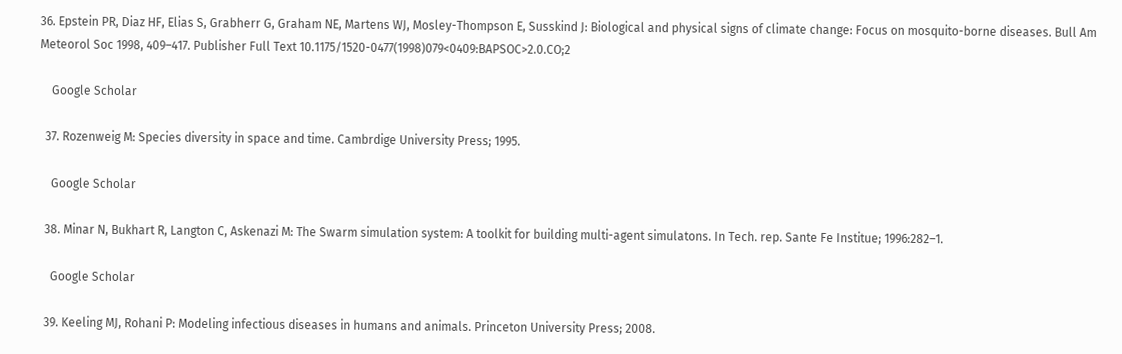36. Epstein PR, Diaz HF, Elias S, Grabherr G, Graham NE, Martens WJ, Mosley-Thompson E, Susskind J: Biological and physical signs of climate change: Focus on mosquito-borne diseases. Bull Am Meteorol Soc 1998, 409–417. Publisher Full Text 10.1175/1520-0477(1998)079<0409:BAPSOC>2.0.CO;2

    Google Scholar

  37. Rozenweig M: Species diversity in space and time. Cambrdige University Press; 1995.

    Google Scholar

  38. Minar N, Bukhart R, Langton C, Askenazi M: The Swarm simulation system: A toolkit for building multi-agent simulatons. In Tech. rep. Sante Fe Institue; 1996:282–1.

    Google Scholar

  39. Keeling MJ, Rohani P: Modeling infectious diseases in humans and animals. Princeton University Press; 2008.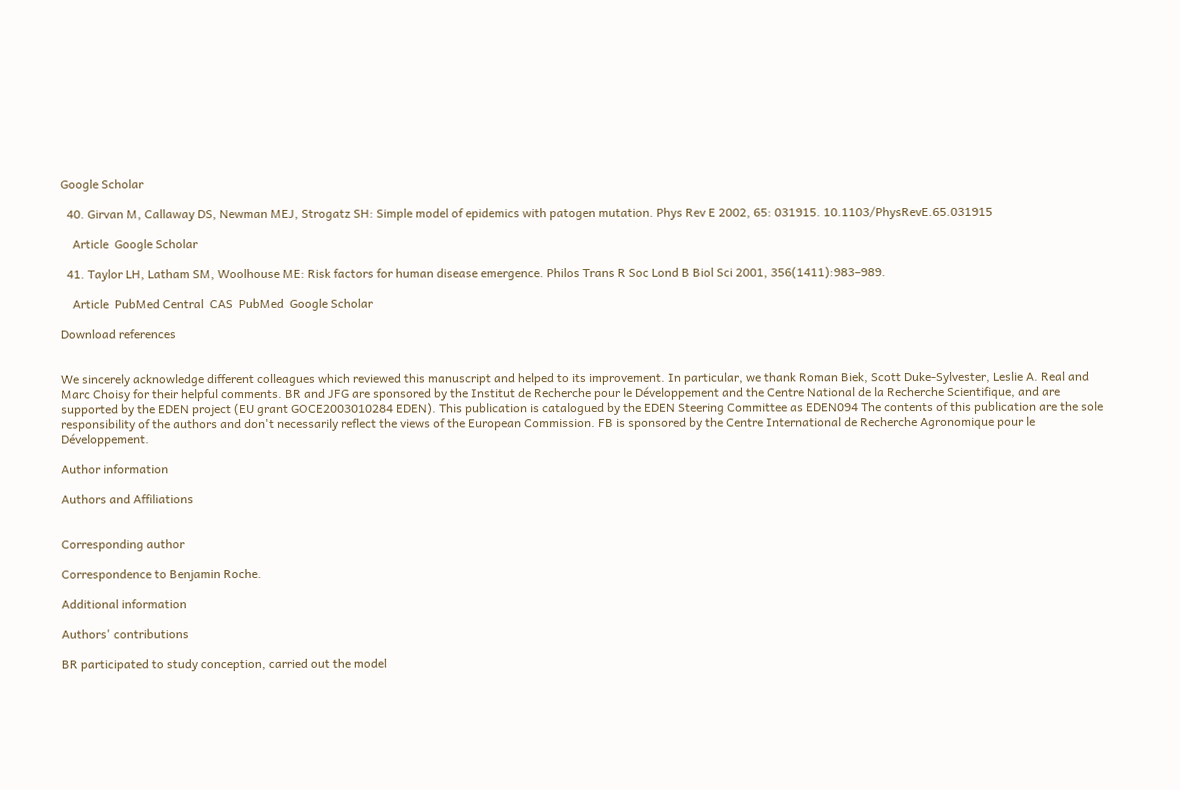Google Scholar

  40. Girvan M, Callaway DS, Newman MEJ, Strogatz SH: Simple model of epidemics with patogen mutation. Phys Rev E 2002, 65: 031915. 10.1103/PhysRevE.65.031915

    Article  Google Scholar

  41. Taylor LH, Latham SM, Woolhouse ME: Risk factors for human disease emergence. Philos Trans R Soc Lond B Biol Sci 2001, 356(1411):983–989.

    Article  PubMed Central  CAS  PubMed  Google Scholar

Download references


We sincerely acknowledge different colleagues which reviewed this manuscript and helped to its improvement. In particular, we thank Roman Biek, Scott Duke-Sylvester, Leslie A. Real and Marc Choisy for their helpful comments. BR and JFG are sponsored by the Institut de Recherche pour le Développement and the Centre National de la Recherche Scientifique, and are supported by the EDEN project (EU grant GOCE2003010284 EDEN). This publication is catalogued by the EDEN Steering Committee as EDEN094 The contents of this publication are the sole responsibility of the authors and don't necessarily reflect the views of the European Commission. FB is sponsored by the Centre International de Recherche Agronomique pour le Développement.

Author information

Authors and Affiliations


Corresponding author

Correspondence to Benjamin Roche.

Additional information

Authors' contributions

BR participated to study conception, carried out the model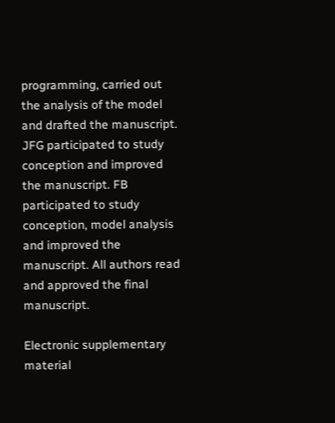programming, carried out the analysis of the model and drafted the manuscript. JFG participated to study conception and improved the manuscript. FB participated to study conception, model analysis and improved the manuscript. All authors read and approved the final manuscript.

Electronic supplementary material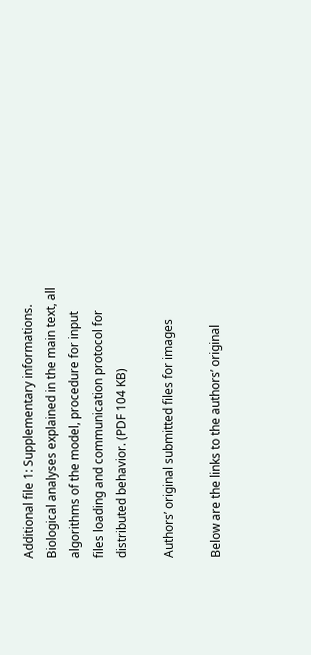Additional file 1: Supplementary informations. Biological analyses explained in the main text, all algorithms of the model, procedure for input files loading and communication protocol for distributed behavior. (PDF 104 KB)

Authors’ original submitted files for images

Below are the links to the authors’ original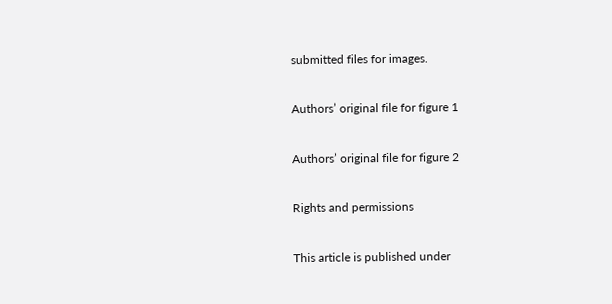submitted files for images.

Authors’ original file for figure 1

Authors’ original file for figure 2

Rights and permissions

This article is published under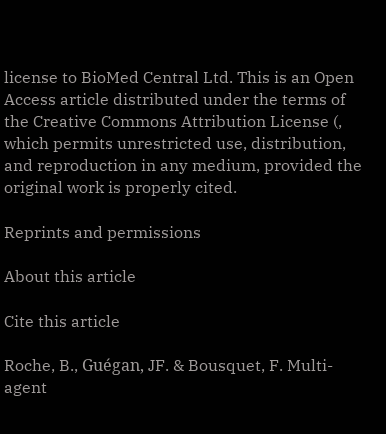license to BioMed Central Ltd. This is an Open Access article distributed under the terms of the Creative Commons Attribution License (, which permits unrestricted use, distribution, and reproduction in any medium, provided the original work is properly cited.

Reprints and permissions

About this article

Cite this article

Roche, B., Guégan, JF. & Bousquet, F. Multi-agent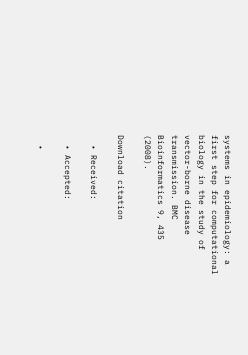systems in epidemiology: a first step for computational biology in the study of vector-borne disease transmission. BMC Bioinformatics 9, 435 (2008).

Download citation

  • Received:

  • Accepted:

  •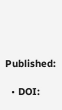Published:

  • DOI: